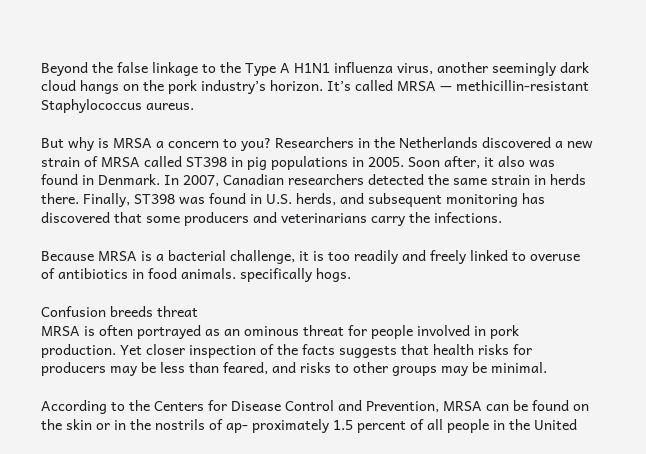Beyond the false linkage to the Type A H1N1 influenza virus, another seemingly dark cloud hangs on the pork industry’s horizon. It’s called MRSA — methicillin-resistant Staphylococcus aureus.

But why is MRSA a concern to you? Researchers in the Netherlands discovered a new strain of MRSA called ST398 in pig populations in 2005. Soon after, it also was found in Denmark. In 2007, Canadian researchers detected the same strain in herds there. Finally, ST398 was found in U.S. herds, and subsequent monitoring has discovered that some producers and veterinarians carry the infections.

Because MRSA is a bacterial challenge, it is too readily and freely linked to overuse of antibiotics in food animals. specifically hogs.

Confusion breeds threat
MRSA is often portrayed as an ominous threat for people involved in pork production. Yet closer inspection of the facts suggests that health risks for producers may be less than feared, and risks to other groups may be minimal.

According to the Centers for Disease Control and Prevention, MRSA can be found on the skin or in the nostrils of ap- proximately 1.5 percent of all people in the United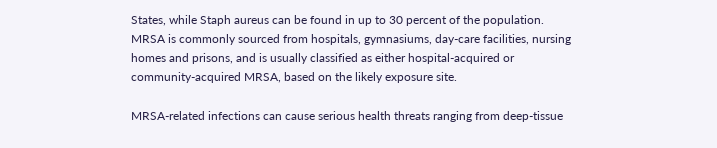States, while Staph aureus can be found in up to 30 percent of the population. MRSA is commonly sourced from hospitals, gymnasiums, day-care facilities, nursing homes and prisons, and is usually classified as either hospital-acquired or community-acquired MRSA, based on the likely exposure site.

MRSA-related infections can cause serious health threats ranging from deep-tissue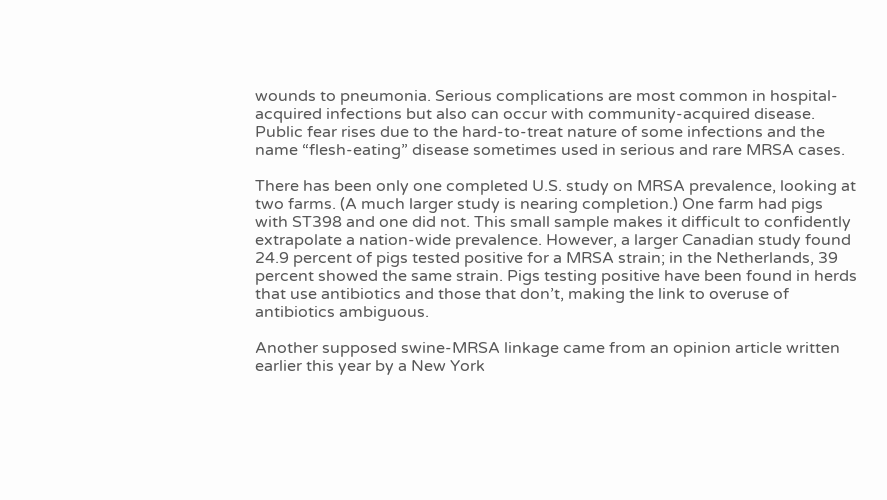wounds to pneumonia. Serious complications are most common in hospital-acquired infections but also can occur with community-acquired disease. Public fear rises due to the hard-to-treat nature of some infections and the name “flesh-eating” disease sometimes used in serious and rare MRSA cases.

There has been only one completed U.S. study on MRSA prevalence, looking at two farms. (A much larger study is nearing completion.) One farm had pigs with ST398 and one did not. This small sample makes it difficult to confidently extrapolate a nation-wide prevalence. However, a larger Canadian study found 24.9 percent of pigs tested positive for a MRSA strain; in the Netherlands, 39 percent showed the same strain. Pigs testing positive have been found in herds that use antibiotics and those that don’t, making the link to overuse of antibiotics ambiguous.

Another supposed swine-MRSA linkage came from an opinion article written earlier this year by a New York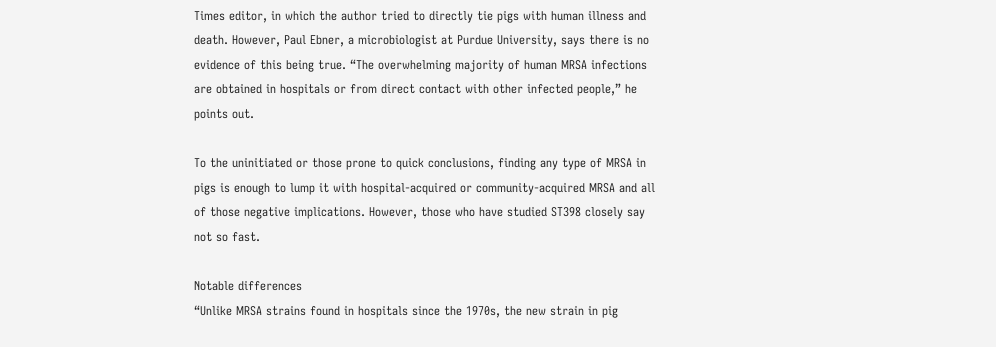Times editor, in which the author tried to directly tie pigs with human illness and death. However, Paul Ebner, a microbiologist at Purdue University, says there is no evidence of this being true. “The overwhelming majority of human MRSA infections are obtained in hospitals or from direct contact with other infected people,” he points out.

To the uninitiated or those prone to quick conclusions, finding any type of MRSA in pigs is enough to lump it with hospital-acquired or community-acquired MRSA and all of those negative implications. However, those who have studied ST398 closely say not so fast.

Notable differences
“Unlike MRSA strains found in hospitals since the 1970s, the new strain in pig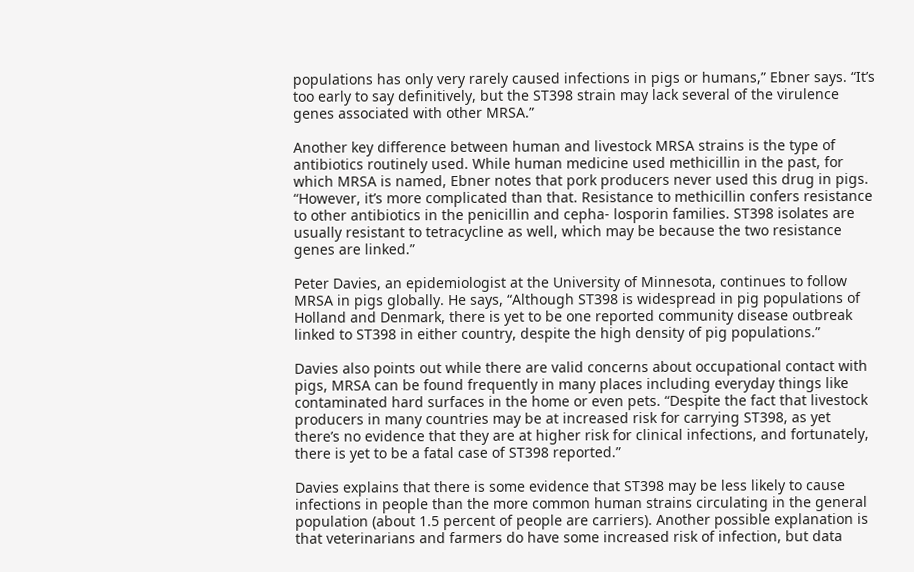populations has only very rarely caused infections in pigs or humans,” Ebner says. “It’s too early to say definitively, but the ST398 strain may lack several of the virulence genes associated with other MRSA.”

Another key difference between human and livestock MRSA strains is the type of antibiotics routinely used. While human medicine used methicillin in the past, for which MRSA is named, Ebner notes that pork producers never used this drug in pigs. “However, it’s more complicated than that. Resistance to methicillin confers resistance to other antibiotics in the penicillin and cepha- losporin families. ST398 isolates are usually resistant to tetracycline as well, which may be because the two resistance genes are linked.”

Peter Davies, an epidemiologist at the University of Minnesota, continues to follow MRSA in pigs globally. He says, “Although ST398 is widespread in pig populations of Holland and Denmark, there is yet to be one reported community disease outbreak linked to ST398 in either country, despite the high density of pig populations.”

Davies also points out while there are valid concerns about occupational contact with pigs, MRSA can be found frequently in many places including everyday things like contaminated hard surfaces in the home or even pets. “Despite the fact that livestock producers in many countries may be at increased risk for carrying ST398, as yet there’s no evidence that they are at higher risk for clinical infections, and fortunately, there is yet to be a fatal case of ST398 reported.”

Davies explains that there is some evidence that ST398 may be less likely to cause infections in people than the more common human strains circulating in the general population (about 1.5 percent of people are carriers). Another possible explanation is that veterinarians and farmers do have some increased risk of infection, but data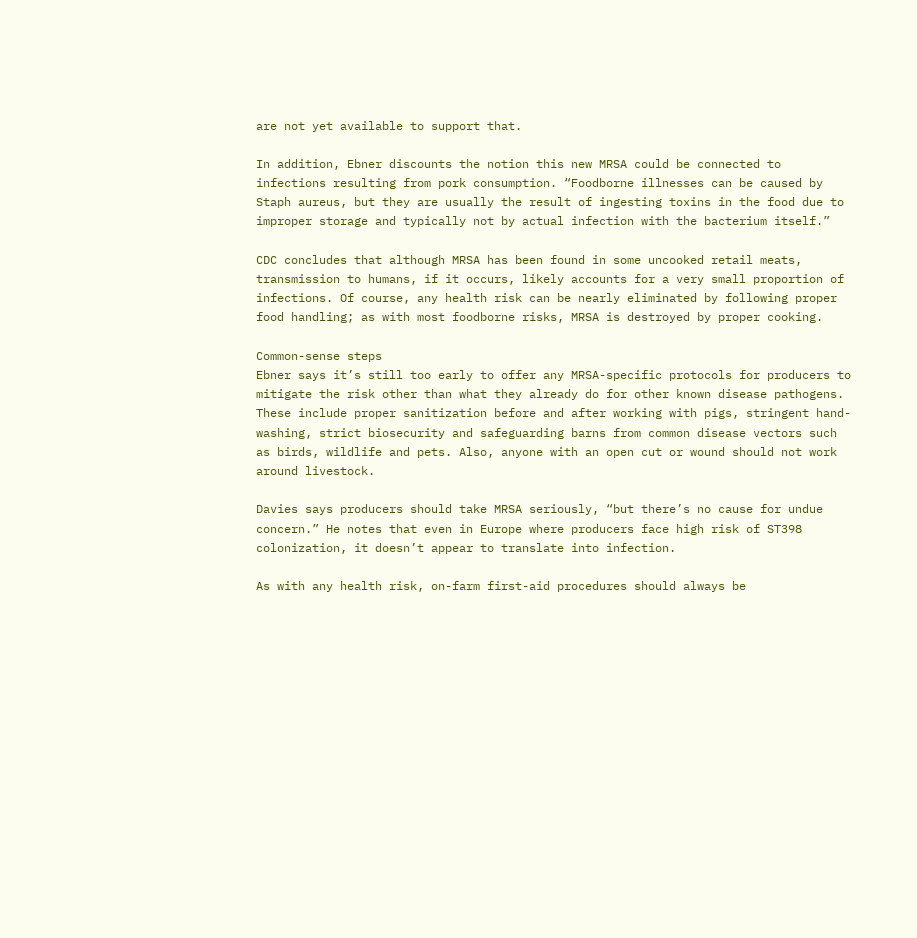are not yet available to support that.

In addition, Ebner discounts the notion this new MRSA could be connected to infections resulting from pork consumption. “Foodborne illnesses can be caused by Staph aureus, but they are usually the result of ingesting toxins in the food due to improper storage and typically not by actual infection with the bacterium itself.”

CDC concludes that although MRSA has been found in some uncooked retail meats, transmission to humans, if it occurs, likely accounts for a very small proportion of infections. Of course, any health risk can be nearly eliminated by following proper food handling; as with most foodborne risks, MRSA is destroyed by proper cooking.

Common-sense steps
Ebner says it’s still too early to offer any MRSA-specific protocols for producers to mitigate the risk other than what they already do for other known disease pathogens. These include proper sanitization before and after working with pigs, stringent hand-washing, strict biosecurity and safeguarding barns from common disease vectors such as birds, wildlife and pets. Also, anyone with an open cut or wound should not work around livestock.

Davies says producers should take MRSA seriously, “but there’s no cause for undue concern.” He notes that even in Europe where producers face high risk of ST398 colonization, it doesn’t appear to translate into infection.

As with any health risk, on-farm first-aid procedures should always be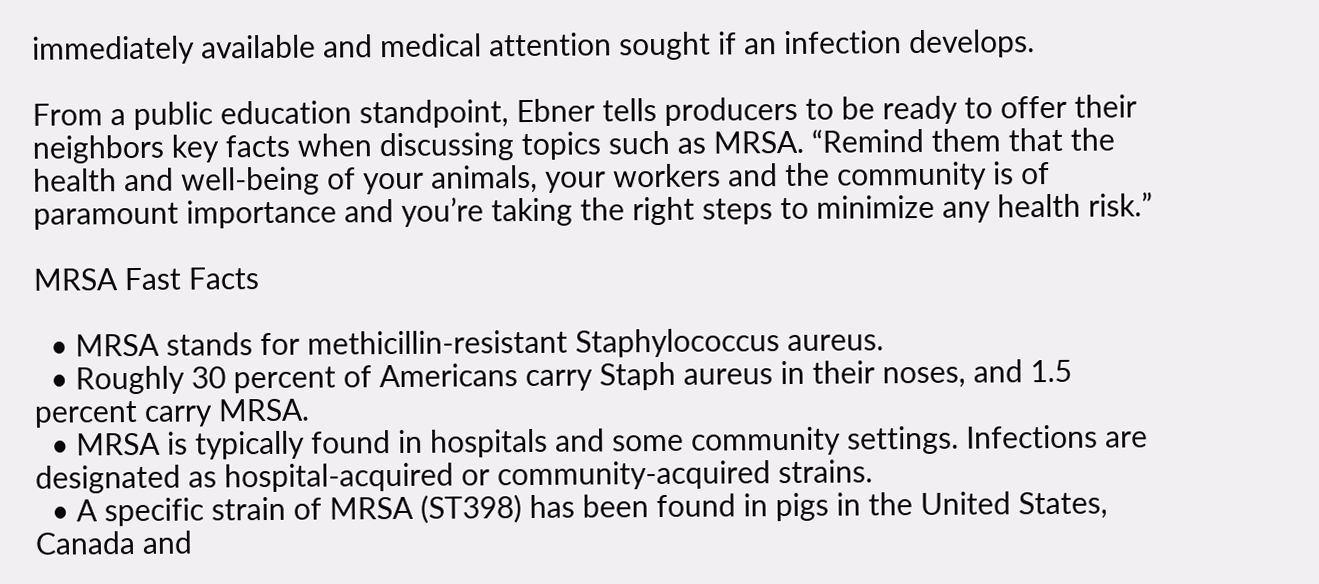immediately available and medical attention sought if an infection develops.

From a public education standpoint, Ebner tells producers to be ready to offer their neighbors key facts when discussing topics such as MRSA. “Remind them that the health and well-being of your animals, your workers and the community is of paramount importance and you’re taking the right steps to minimize any health risk.”

MRSA Fast Facts

  • MRSA stands for methicillin-resistant Staphylococcus aureus.
  • Roughly 30 percent of Americans carry Staph aureus in their noses, and 1.5 percent carry MRSA.
  • MRSA is typically found in hospitals and some community settings. Infections are designated as hospital-acquired or community-acquired strains.
  • A specific strain of MRSA (ST398) has been found in pigs in the United States, Canada and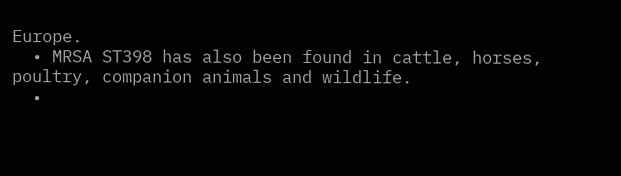Europe.
  • MRSA ST398 has also been found in cattle, horses, poultry, companion animals and wildlife.
  •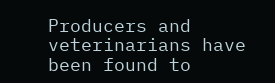Producers and veterinarians have been found to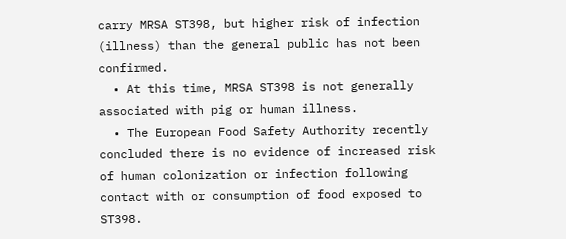carry MRSA ST398, but higher risk of infection (illness) than the general public has not been confirmed.
  • At this time, MRSA ST398 is not generally associated with pig or human illness.
  • The European Food Safety Authority recently concluded there is no evidence of increased risk of human colonization or infection following contact with or consumption of food exposed to ST398.